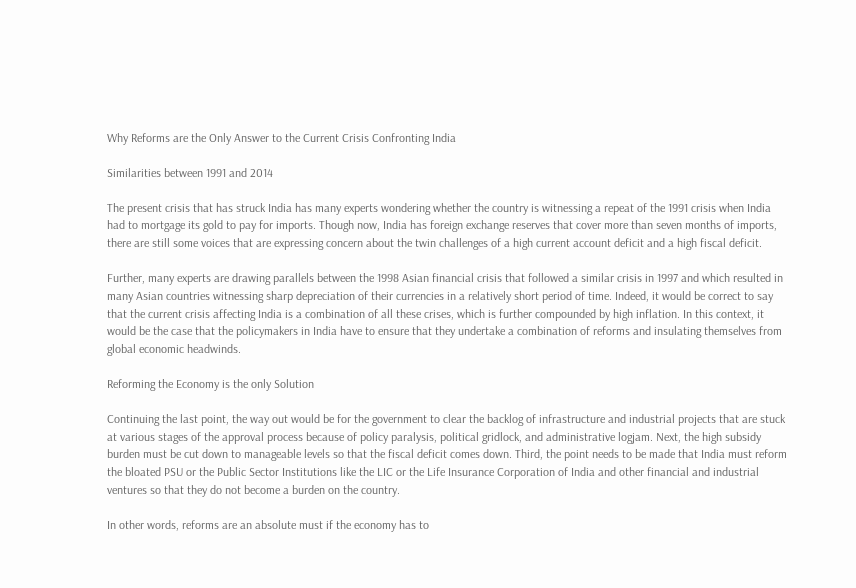Why Reforms are the Only Answer to the Current Crisis Confronting India

Similarities between 1991 and 2014

The present crisis that has struck India has many experts wondering whether the country is witnessing a repeat of the 1991 crisis when India had to mortgage its gold to pay for imports. Though now, India has foreign exchange reserves that cover more than seven months of imports, there are still some voices that are expressing concern about the twin challenges of a high current account deficit and a high fiscal deficit.

Further, many experts are drawing parallels between the 1998 Asian financial crisis that followed a similar crisis in 1997 and which resulted in many Asian countries witnessing sharp depreciation of their currencies in a relatively short period of time. Indeed, it would be correct to say that the current crisis affecting India is a combination of all these crises, which is further compounded by high inflation. In this context, it would be the case that the policymakers in India have to ensure that they undertake a combination of reforms and insulating themselves from global economic headwinds.

Reforming the Economy is the only Solution

Continuing the last point, the way out would be for the government to clear the backlog of infrastructure and industrial projects that are stuck at various stages of the approval process because of policy paralysis, political gridlock, and administrative logjam. Next, the high subsidy burden must be cut down to manageable levels so that the fiscal deficit comes down. Third, the point needs to be made that India must reform the bloated PSU or the Public Sector Institutions like the LIC or the Life Insurance Corporation of India and other financial and industrial ventures so that they do not become a burden on the country.

In other words, reforms are an absolute must if the economy has to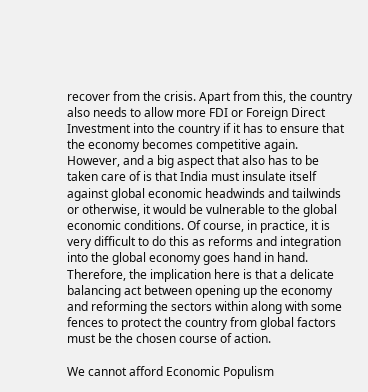recover from the crisis. Apart from this, the country also needs to allow more FDI or Foreign Direct Investment into the country if it has to ensure that the economy becomes competitive again. However, and a big aspect that also has to be taken care of is that India must insulate itself against global economic headwinds and tailwinds or otherwise, it would be vulnerable to the global economic conditions. Of course, in practice, it is very difficult to do this as reforms and integration into the global economy goes hand in hand. Therefore, the implication here is that a delicate balancing act between opening up the economy and reforming the sectors within along with some fences to protect the country from global factors must be the chosen course of action.

We cannot afford Economic Populism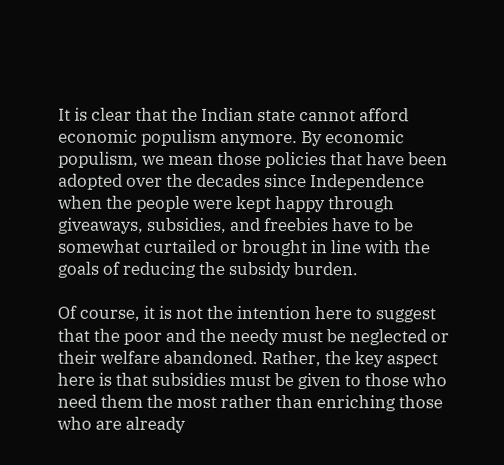It is clear that the Indian state cannot afford economic populism anymore. By economic populism, we mean those policies that have been adopted over the decades since Independence when the people were kept happy through giveaways, subsidies, and freebies have to be somewhat curtailed or brought in line with the goals of reducing the subsidy burden.

Of course, it is not the intention here to suggest that the poor and the needy must be neglected or their welfare abandoned. Rather, the key aspect here is that subsidies must be given to those who need them the most rather than enriching those who are already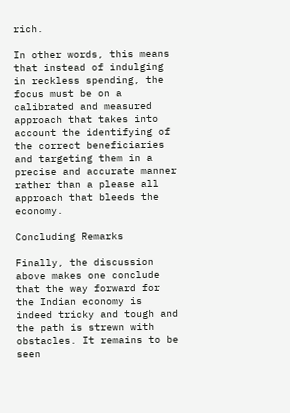rich.

In other words, this means that instead of indulging in reckless spending, the focus must be on a calibrated and measured approach that takes into account the identifying of the correct beneficiaries and targeting them in a precise and accurate manner rather than a please all approach that bleeds the economy.

Concluding Remarks

Finally, the discussion above makes one conclude that the way forward for the Indian economy is indeed tricky and tough and the path is strewn with obstacles. It remains to be seen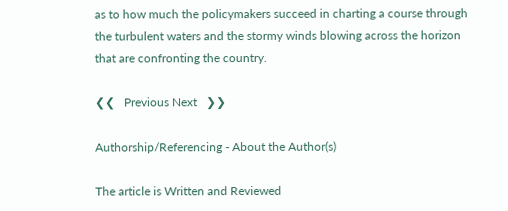as to how much the policymakers succeed in charting a course through the turbulent waters and the stormy winds blowing across the horizon that are confronting the country.

❮❮   Previous Next   ❯❯

Authorship/Referencing - About the Author(s)

The article is Written and Reviewed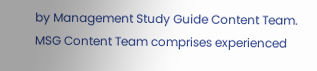by Management Study Guide Content Team. MSG Content Team comprises experienced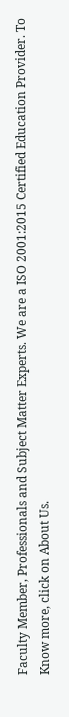Faculty Member, Professionals and Subject Matter Experts. We are a ISO 2001:2015 Certified Education Provider. To Know more, click on About Us.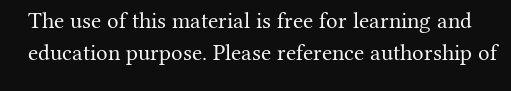The use of this material is free for learning and education purpose. Please reference authorship of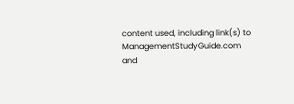content used, including link(s) to ManagementStudyGuide.com and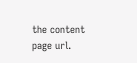the content page url.